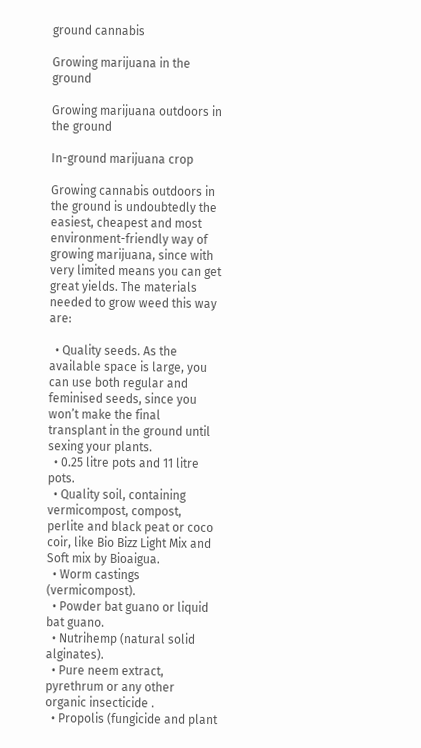ground cannabis

Growing marijuana in the ground

Growing marijuana outdoors in the ground

In-ground marijuana crop

Growing cannabis outdoors in the ground is undoubtedly the easiest, cheapest and most environment-friendly way of growing marijuana, since with very limited means you can get great yields. The materials needed to grow weed this way are:

  • Quality seeds. As the available space is large, you can use both regular and feminised seeds, since you won’t make the final transplant in the ground until sexing your plants.
  • 0.25 litre pots and 11 litre pots.
  • Quality soil, containing vermicompost, compost, perlite and black peat or coco coir, like Bio Bizz Light Mix and Soft mix by Bioaigua.
  • Worm castings (vermicompost).
  • Powder bat guano or liquid bat guano.
  • Nutrihemp (natural solid alginates).
  • Pure neem extract, pyrethrum or any other organic insecticide .
  • Propolis (fungicide and plant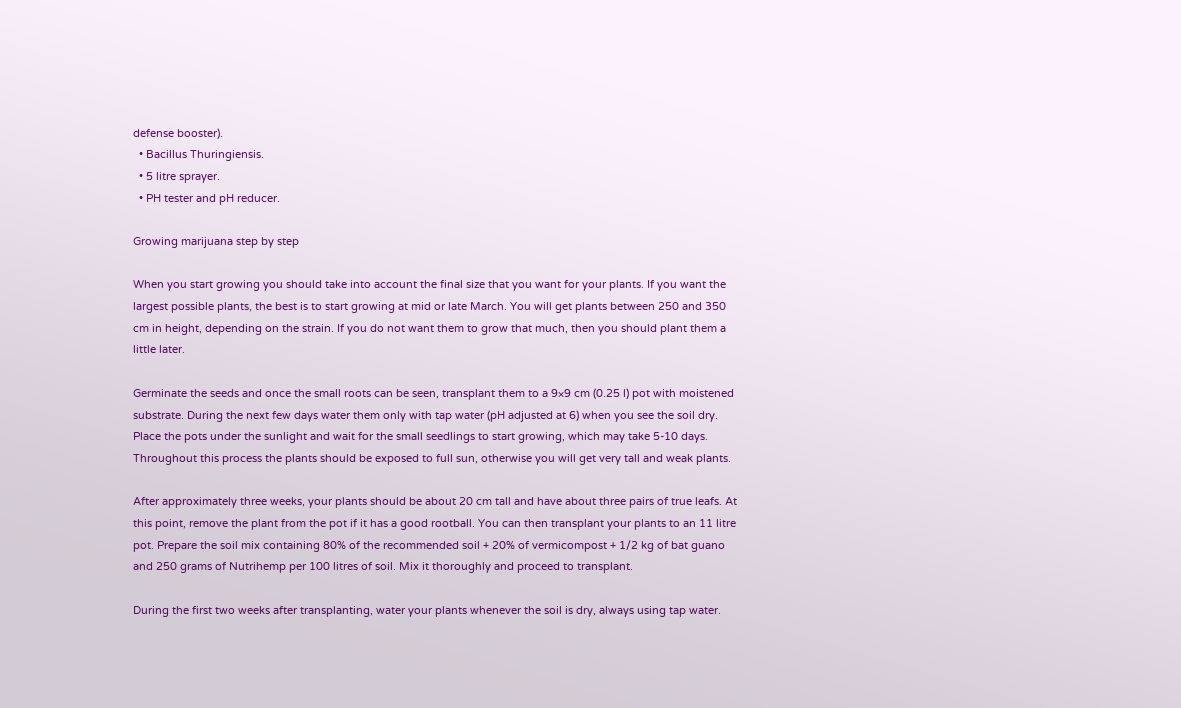defense booster).
  • Bacillus Thuringiensis.
  • 5 litre sprayer.
  • PH tester and pH reducer.

Growing marijuana step by step

When you start growing you should take into account the final size that you want for your plants. If you want the largest possible plants, the best is to start growing at mid or late March. You will get plants between 250 and 350 cm in height, depending on the strain. If you do not want them to grow that much, then you should plant them a little later.

Germinate the seeds and once the small roots can be seen, transplant them to a 9×9 cm (0.25 l) pot with moistened substrate. During the next few days water them only with tap water (pH adjusted at 6) when you see the soil dry. Place the pots under the sunlight and wait for the small seedlings to start growing, which may take 5-10 days. Throughout this process the plants should be exposed to full sun, otherwise you will get very tall and weak plants.

After approximately three weeks, your plants should be about 20 cm tall and have about three pairs of true leafs. At this point, remove the plant from the pot if it has a good rootball. You can then transplant your plants to an 11 litre pot. Prepare the soil mix containing 80% of the recommended soil + 20% of vermicompost + 1/2 kg of bat guano and 250 grams of Nutrihemp per 100 litres of soil. Mix it thoroughly and proceed to transplant.

During the first two weeks after transplanting, water your plants whenever the soil is dry, always using tap water.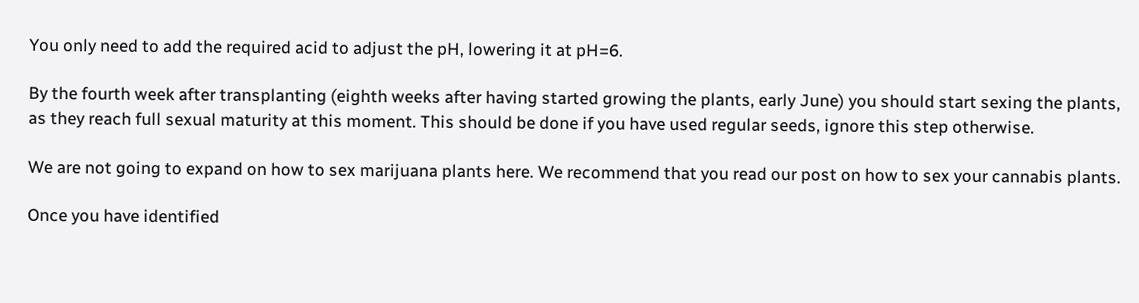You only need to add the required acid to adjust the pH, lowering it at pH=6.

By the fourth week after transplanting (eighth weeks after having started growing the plants, early June) you should start sexing the plants, as they reach full sexual maturity at this moment. This should be done if you have used regular seeds, ignore this step otherwise.

We are not going to expand on how to sex marijuana plants here. We recommend that you read our post on how to sex your cannabis plants.

Once you have identified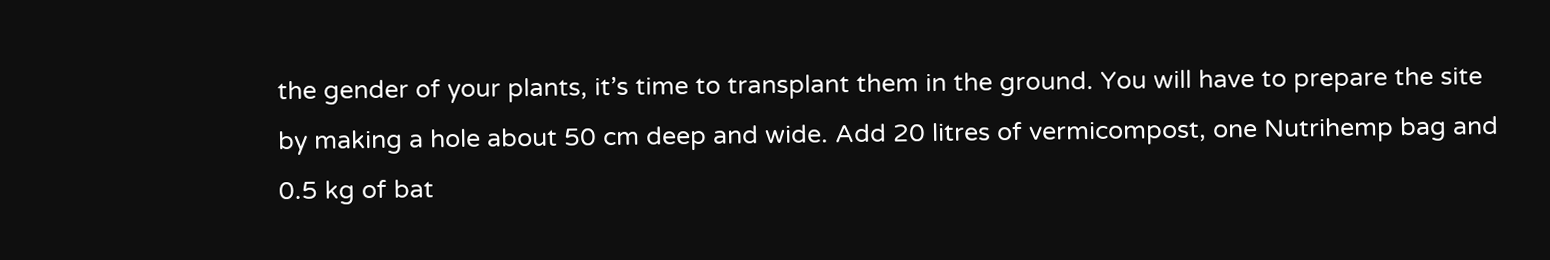the gender of your plants, it’s time to transplant them in the ground. You will have to prepare the site by making a hole about 50 cm deep and wide. Add 20 litres of vermicompost, one Nutrihemp bag and 0.5 kg of bat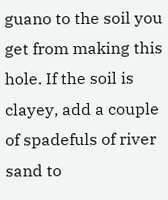guano to the soil you get from making this hole. If the soil is clayey, add a couple of spadefuls of river sand to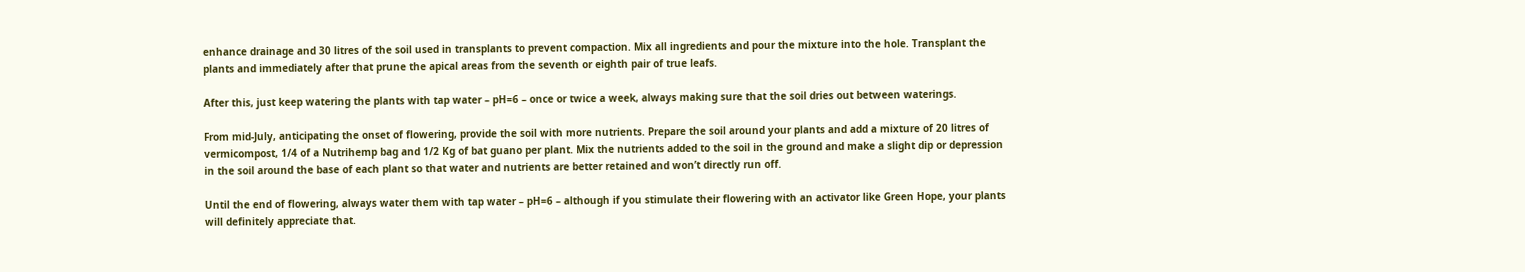enhance drainage and 30 litres of the soil used in transplants to prevent compaction. Mix all ingredients and pour the mixture into the hole. Transplant the plants and immediately after that prune the apical areas from the seventh or eighth pair of true leafs.

After this, just keep watering the plants with tap water – pH=6 – once or twice a week, always making sure that the soil dries out between waterings.

From mid-July, anticipating the onset of flowering, provide the soil with more nutrients. Prepare the soil around your plants and add a mixture of 20 litres of vermicompost, 1/4 of a Nutrihemp bag and 1/2 Kg of bat guano per plant. Mix the nutrients added to the soil in the ground and make a slight dip or depression in the soil around the base of each plant so that water and nutrients are better retained and won’t directly run off.

Until the end of flowering, always water them with tap water – pH=6 – although if you stimulate their flowering with an activator like Green Hope, your plants will definitely appreciate that.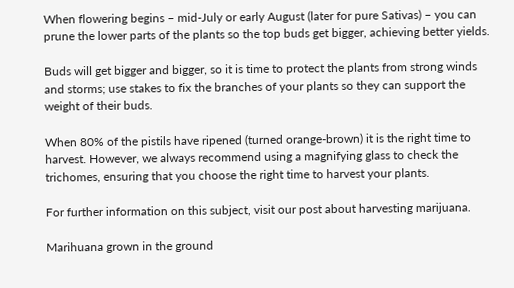When flowering begins – mid-July or early August (later for pure Sativas) – you can prune the lower parts of the plants so the top buds get bigger, achieving better yields.

Buds will get bigger and bigger, so it is time to protect the plants from strong winds and storms; use stakes to fix the branches of your plants so they can support the weight of their buds.

When 80% of the pistils have ripened (turned orange-brown) it is the right time to harvest. However, we always recommend using a magnifying glass to check the trichomes, ensuring that you choose the right time to harvest your plants.

For further information on this subject, visit our post about harvesting marijuana.

Marihuana grown in the ground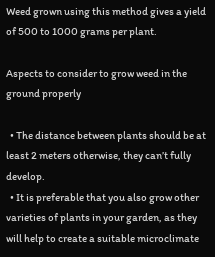Weed grown using this method gives a yield of 500 to 1000 grams per plant.

Aspects to consider to grow weed in the ground properly

  • The distance between plants should be at least 2 meters otherwise, they can’t fully develop.
  • It is preferable that you also grow other varieties of plants in your garden, as they will help to create a suitable microclimate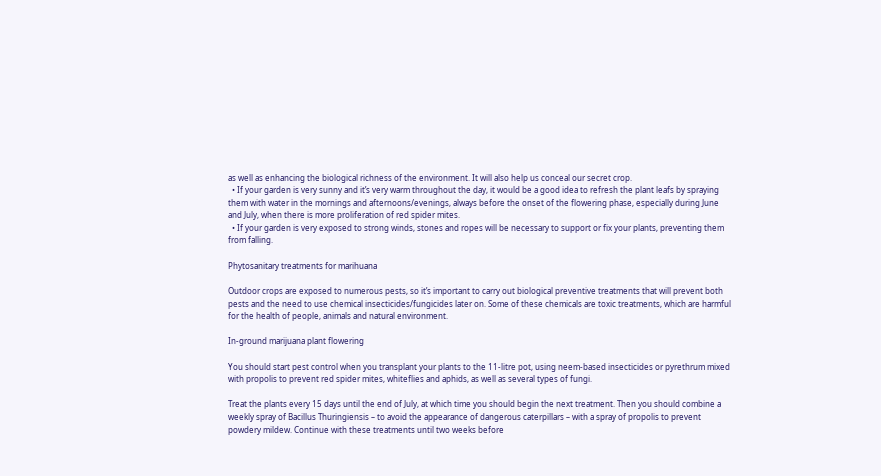as well as enhancing the biological richness of the environment. It will also help us conceal our secret crop.
  • If your garden is very sunny and it’s very warm throughout the day, it would be a good idea to refresh the plant leafs by spraying them with water in the mornings and afternoons/evenings, always before the onset of the flowering phase, especially during June and July, when there is more proliferation of red spider mites.
  • If your garden is very exposed to strong winds, stones and ropes will be necessary to support or fix your plants, preventing them from falling.

Phytosanitary treatments for marihuana

Outdoor crops are exposed to numerous pests, so it’s important to carry out biological preventive treatments that will prevent both pests and the need to use chemical insecticides/fungicides later on. Some of these chemicals are toxic treatments, which are harmful for the health of people, animals and natural environment.

In-ground marijuana plant flowering

You should start pest control when you transplant your plants to the 11-litre pot, using neem-based insecticides or pyrethrum mixed with propolis to prevent red spider mites, whiteflies and aphids, as well as several types of fungi.

Treat the plants every 15 days until the end of July, at which time you should begin the next treatment. Then you should combine a weekly spray of Bacillus Thuringiensis – to avoid the appearance of dangerous caterpillars – with a spray of propolis to prevent powdery mildew. Continue with these treatments until two weeks before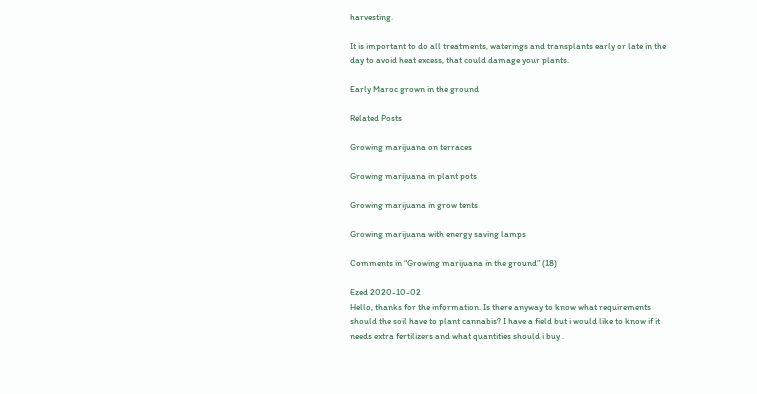harvesting.

It is important to do all treatments, waterings and transplants early or late in the day to avoid heat excess, that could damage your plants.

Early Maroc grown in the ground

Related Posts

Growing marijuana on terraces

Growing marijuana in plant pots

Growing marijuana in grow tents

Growing marijuana with energy saving lamps

Comments in “Growing marijuana in the ground” (18)

Ezed 2020-10-02
Hello, thanks for the information. Is there anyway to know what requirements should the soil have to plant cannabis? I have a field but i would like to know if it needs extra fertilizers and what quantities should i buy .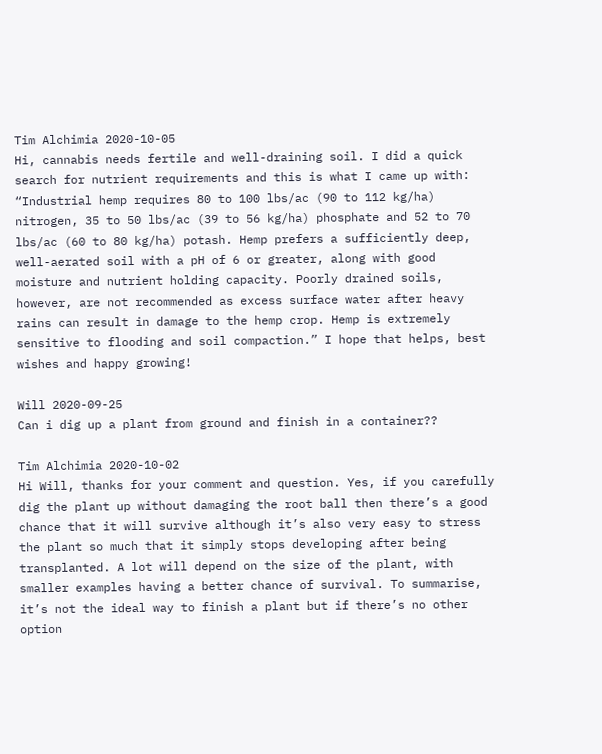Tim Alchimia 2020-10-05
Hi, cannabis needs fertile and well-draining soil. I did a quick search for nutrient requirements and this is what I came up with: “Industrial hemp requires 80 to 100 lbs/ac (90 to 112 kg/ha) nitrogen, 35 to 50 lbs/ac (39 to 56 kg/ha) phosphate and 52 to 70 lbs/ac (60 to 80 kg/ha) potash. Hemp prefers a sufficiently deep, well-aerated soil with a pH of 6 or greater, along with good moisture and nutrient holding capacity. Poorly drained soils, however, are not recommended as excess surface water after heavy rains can result in damage to the hemp crop. Hemp is extremely sensitive to flooding and soil compaction.” I hope that helps, best wishes and happy growing!

Will 2020-09-25
Can i dig up a plant from ground and finish in a container??

Tim Alchimia 2020-10-02
Hi Will, thanks for your comment and question. Yes, if you carefully dig the plant up without damaging the root ball then there’s a good chance that it will survive although it’s also very easy to stress the plant so much that it simply stops developing after being transplanted. A lot will depend on the size of the plant, with smaller examples having a better chance of survival. To summarise, it’s not the ideal way to finish a plant but if there’s no other option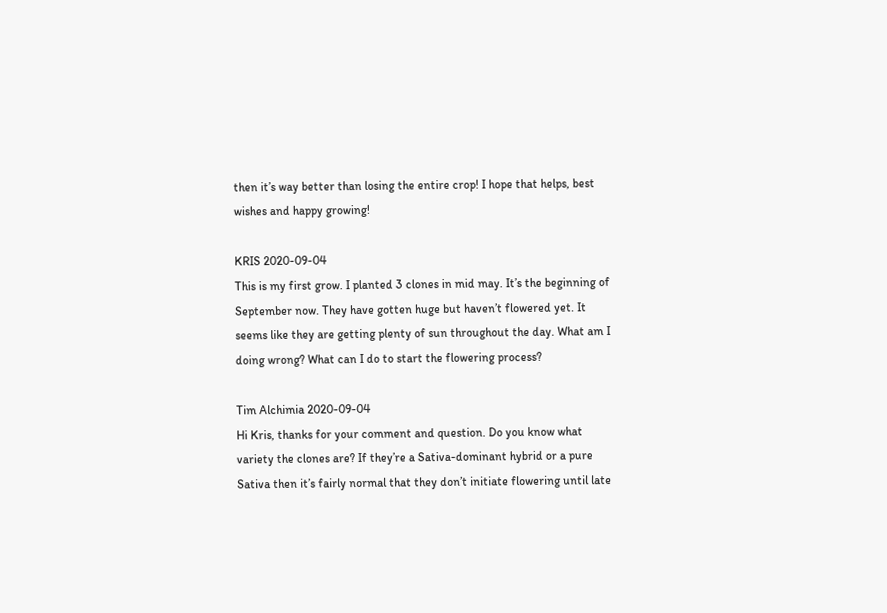then it’s way better than losing the entire crop! I hope that helps, best wishes and happy growing!

KRIS 2020-09-04
This is my first grow. I planted 3 clones in mid may. It’s the beginning of September now. They have gotten huge but haven’t flowered yet. It seems like they are getting plenty of sun throughout the day. What am I doing wrong? What can I do to start the flowering process?

Tim Alchimia 2020-09-04
Hi Kris, thanks for your comment and question. Do you know what variety the clones are? If they’re a Sativa-dominant hybrid or a pure Sativa then it’s fairly normal that they don’t initiate flowering until late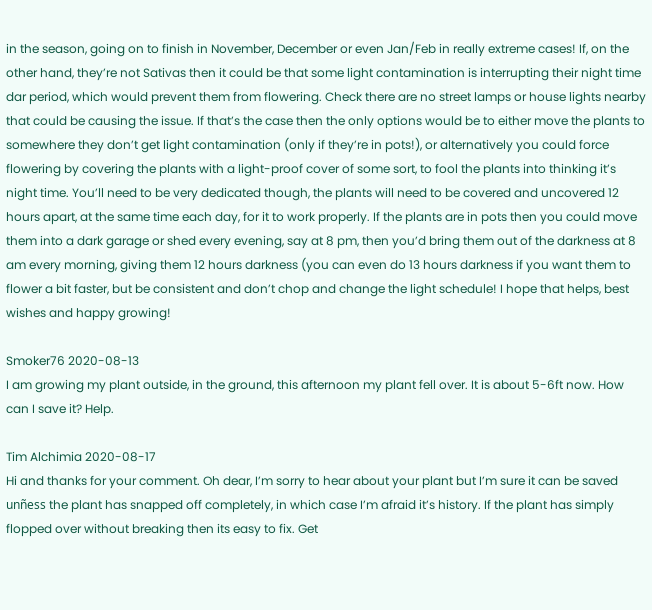in the season, going on to finish in November, December or even Jan/Feb in really extreme cases! If, on the other hand, they’re not Sativas then it could be that some light contamination is interrupting their night time dar period, which would prevent them from flowering. Check there are no street lamps or house lights nearby that could be causing the issue. If that’s the case then the only options would be to either move the plants to somewhere they don’t get light contamination (only if they’re in pots!), or alternatively you could force flowering by covering the plants with a light-proof cover of some sort, to fool the plants into thinking it’s night time. You’ll need to be very dedicated though, the plants will need to be covered and uncovered 12 hours apart, at the same time each day, for it to work properly. If the plants are in pots then you could move them into a dark garage or shed every evening, say at 8 pm, then you’d bring them out of the darkness at 8 am every morning, giving them 12 hours darkness (you can even do 13 hours darkness if you want them to flower a bit faster, but be consistent and don’t chop and change the light schedule! I hope that helps, best wishes and happy growing!

Smoker76 2020-08-13
I am growing my plant outside, in the ground, this afternoon my plant fell over. It is about 5-6ft now. How can I save it? Help.

Tim Alchimia 2020-08-17
Hi and thanks for your comment. Oh dear, I’m sorry to hear about your plant but I’m sure it can be saved unñess the plant has snapped off completely, in which case I’m afraid it’s history. If the plant has simply flopped over without breaking then its easy to fix. Get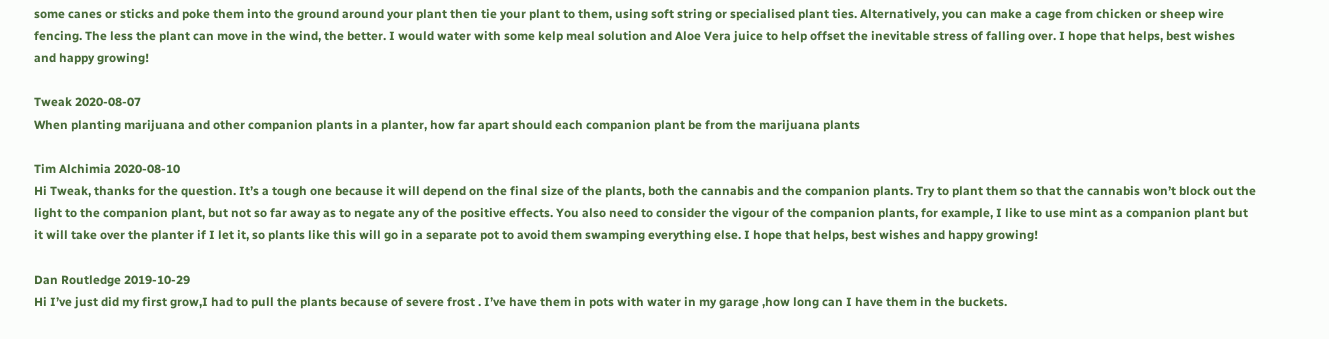some canes or sticks and poke them into the ground around your plant then tie your plant to them, using soft string or specialised plant ties. Alternatively, you can make a cage from chicken or sheep wire fencing. The less the plant can move in the wind, the better. I would water with some kelp meal solution and Aloe Vera juice to help offset the inevitable stress of falling over. I hope that helps, best wishes and happy growing!

Tweak 2020-08-07
When planting marijuana and other companion plants in a planter, how far apart should each companion plant be from the marijuana plants

Tim Alchimia 2020-08-10
Hi Tweak, thanks for the question. It’s a tough one because it will depend on the final size of the plants, both the cannabis and the companion plants. Try to plant them so that the cannabis won’t block out the light to the companion plant, but not so far away as to negate any of the positive effects. You also need to consider the vigour of the companion plants, for example, I like to use mint as a companion plant but it will take over the planter if I let it, so plants like this will go in a separate pot to avoid them swamping everything else. I hope that helps, best wishes and happy growing!

Dan Routledge 2019-10-29
Hi I’ve just did my first grow,I had to pull the plants because of severe frost . I’ve have them in pots with water in my garage ,how long can I have them in the buckets.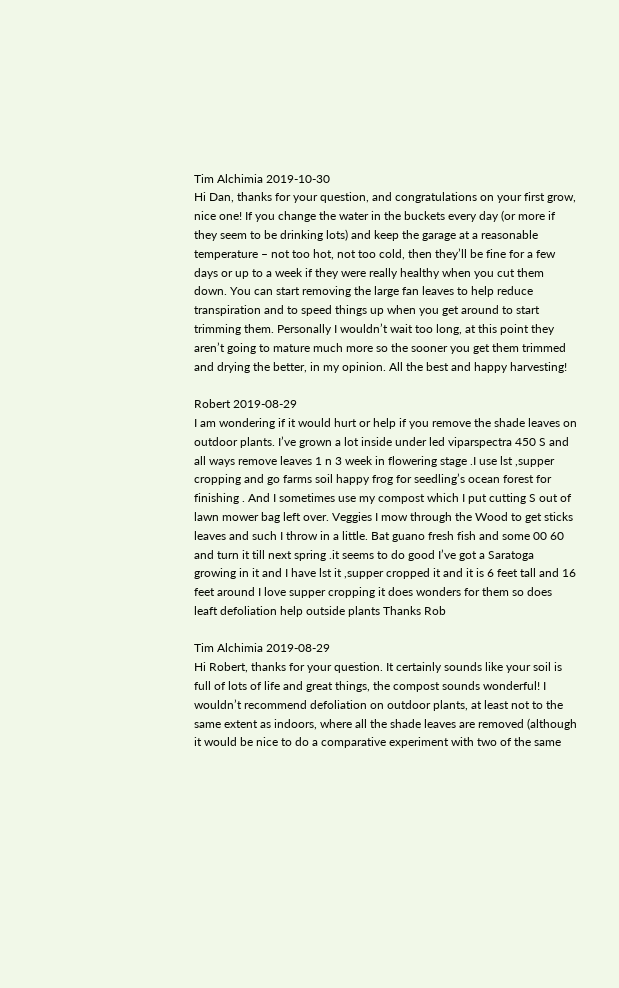Tim Alchimia 2019-10-30
Hi Dan, thanks for your question, and congratulations on your first grow, nice one! If you change the water in the buckets every day (or more if they seem to be drinking lots) and keep the garage at a reasonable temperature – not too hot, not too cold, then they’ll be fine for a few days or up to a week if they were really healthy when you cut them down. You can start removing the large fan leaves to help reduce transpiration and to speed things up when you get around to start trimming them. Personally I wouldn’t wait too long, at this point they aren’t going to mature much more so the sooner you get them trimmed and drying the better, in my opinion. All the best and happy harvesting!

Robert 2019-08-29
I am wondering if it would hurt or help if you remove the shade leaves on outdoor plants. I’ve grown a lot inside under led viparspectra 450 S and all ways remove leaves 1 n 3 week in flowering stage .I use lst ,supper cropping and go farms soil happy frog for seedling’s ocean forest for finishing . And I sometimes use my compost which I put cutting S out of lawn mower bag left over. Veggies I mow through the Wood to get sticks leaves and such I throw in a little. Bat guano fresh fish and some 00 60 and turn it till next spring .it seems to do good I’ve got a Saratoga growing in it and I have lst it ,supper cropped it and it is 6 feet tall and 16 feet around I love supper cropping it does wonders for them so does leaft defoliation help outside plants Thanks Rob

Tim Alchimia 2019-08-29
Hi Robert, thanks for your question. It certainly sounds like your soil is full of lots of life and great things, the compost sounds wonderful! I wouldn’t recommend defoliation on outdoor plants, at least not to the same extent as indoors, where all the shade leaves are removed (although it would be nice to do a comparative experiment with two of the same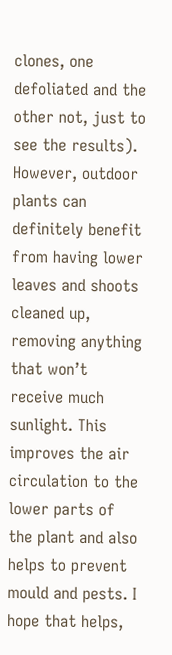clones, one defoliated and the other not, just to see the results). However, outdoor plants can definitely benefit from having lower leaves and shoots cleaned up, removing anything that won’t receive much sunlight. This improves the air circulation to the lower parts of the plant and also helps to prevent mould and pests. I hope that helps,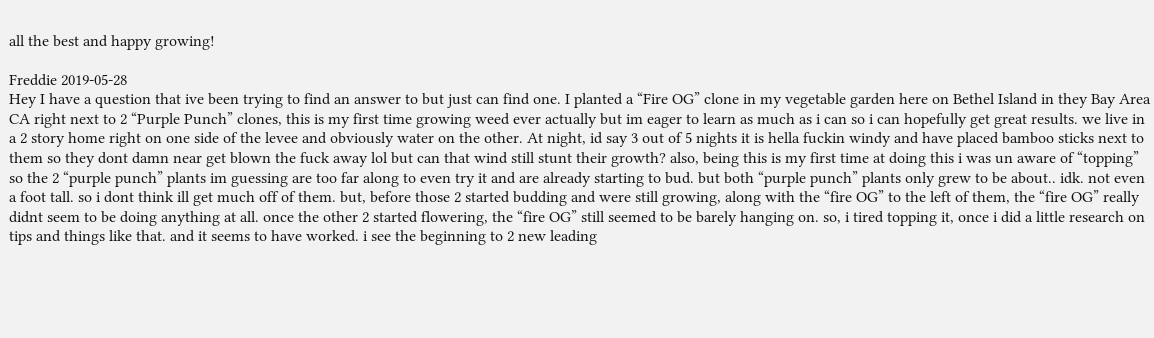all the best and happy growing!

Freddie 2019-05-28
Hey I have a question that ive been trying to find an answer to but just can find one. I planted a “Fire OG” clone in my vegetable garden here on Bethel Island in they Bay Area CA right next to 2 “Purple Punch” clones, this is my first time growing weed ever actually but im eager to learn as much as i can so i can hopefully get great results. we live in a 2 story home right on one side of the levee and obviously water on the other. At night, id say 3 out of 5 nights it is hella fuckin windy and have placed bamboo sticks next to them so they dont damn near get blown the fuck away lol but can that wind still stunt their growth? also, being this is my first time at doing this i was un aware of “topping” so the 2 “purple punch” plants im guessing are too far along to even try it and are already starting to bud. but both “purple punch” plants only grew to be about.. idk. not even a foot tall. so i dont think ill get much off of them. but, before those 2 started budding and were still growing, along with the “fire OG” to the left of them, the “fire OG” really didnt seem to be doing anything at all. once the other 2 started flowering, the “fire OG” still seemed to be barely hanging on. so, i tired topping it, once i did a little research on tips and things like that. and it seems to have worked. i see the beginning to 2 new leading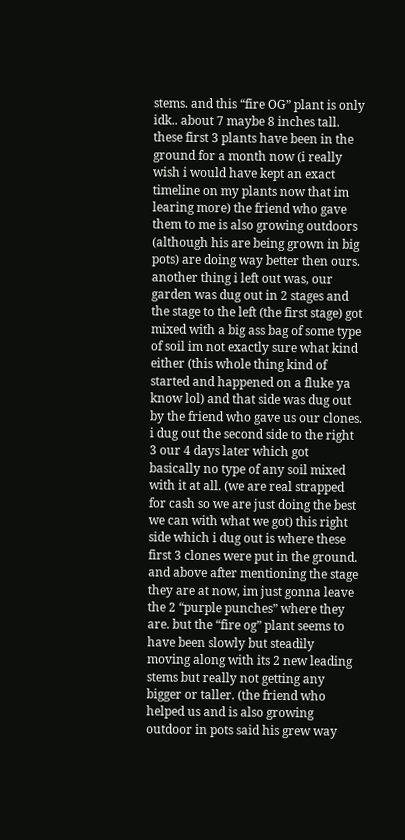stems. and this “fire OG” plant is only idk.. about 7 maybe 8 inches tall. these first 3 plants have been in the ground for a month now (i really wish i would have kept an exact timeline on my plants now that im learing more) the friend who gave them to me is also growing outdoors (although his are being grown in big pots) are doing way better then ours. another thing i left out was, our garden was dug out in 2 stages and the stage to the left (the first stage) got mixed with a big ass bag of some type of soil im not exactly sure what kind either (this whole thing kind of started and happened on a fluke ya know lol) and that side was dug out by the friend who gave us our clones. i dug out the second side to the right 3 our 4 days later which got basically no type of any soil mixed with it at all. (we are real strapped for cash so we are just doing the best we can with what we got) this right side which i dug out is where these first 3 clones were put in the ground. and above after mentioning the stage they are at now, im just gonna leave the 2 “purple punches” where they are. but the “fire og” plant seems to have been slowly but steadily moving along with its 2 new leading stems but really not getting any bigger or taller. (the friend who helped us and is also growing outdoor in pots said his grew way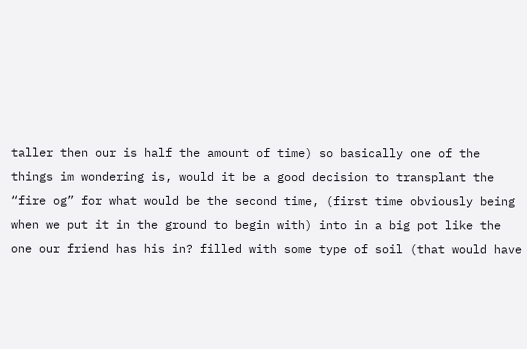taller then our is half the amount of time) so basically one of the things im wondering is, would it be a good decision to transplant the “fire og” for what would be the second time, (first time obviously being when we put it in the ground to begin with) into in a big pot like the one our friend has his in? filled with some type of soil (that would have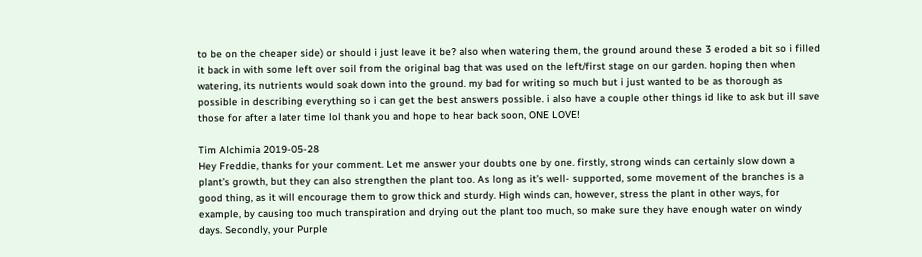to be on the cheaper side) or should i just leave it be? also when watering them, the ground around these 3 eroded a bit so i filled it back in with some left over soil from the original bag that was used on the left/first stage on our garden. hoping then when watering, its nutrients would soak down into the ground. my bad for writing so much but i just wanted to be as thorough as possible in describing everything so i can get the best answers possible. i also have a couple other things id like to ask but ill save those for after a later time lol thank you and hope to hear back soon, ONE LOVE!

Tim Alchimia 2019-05-28
Hey Freddie, thanks for your comment. Let me answer your doubts one by one. firstly, strong winds can certainly slow down a plant’s growth, but they can also strengthen the plant too. As long as it’s well- supported, some movement of the branches is a good thing, as it will encourage them to grow thick and sturdy. High winds can, however, stress the plant in other ways, for example, by causing too much transpiration and drying out the plant too much, so make sure they have enough water on windy days. Secondly, your Purple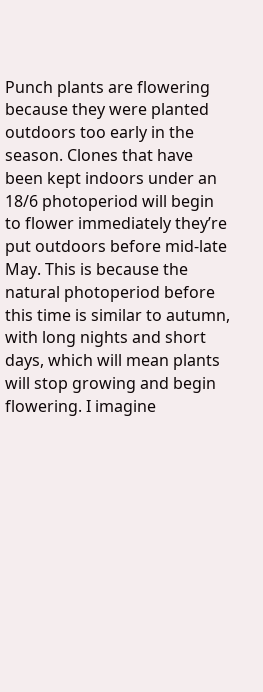Punch plants are flowering because they were planted outdoors too early in the season. Clones that have been kept indoors under an 18/6 photoperiod will begin to flower immediately they’re put outdoors before mid-late May. This is because the natural photoperiod before this time is similar to autumn, with long nights and short days, which will mean plants will stop growing and begin flowering. I imagine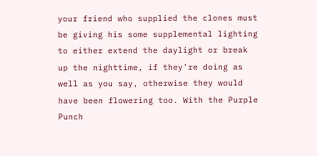your friend who supplied the clones must be giving his some supplemental lighting to either extend the daylight or break up the nighttime, if they’re doing as well as you say, otherwise they would have been flowering too. With the Purple Punch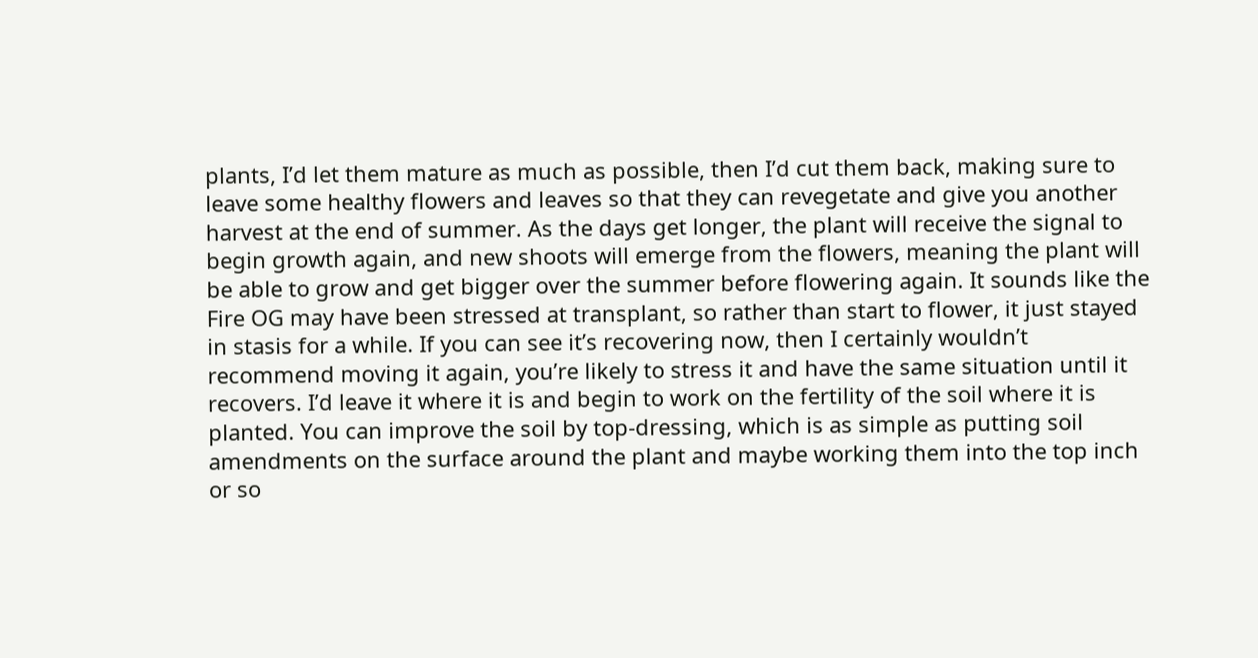plants, I’d let them mature as much as possible, then I’d cut them back, making sure to leave some healthy flowers and leaves so that they can revegetate and give you another harvest at the end of summer. As the days get longer, the plant will receive the signal to begin growth again, and new shoots will emerge from the flowers, meaning the plant will be able to grow and get bigger over the summer before flowering again. It sounds like the Fire OG may have been stressed at transplant, so rather than start to flower, it just stayed in stasis for a while. If you can see it’s recovering now, then I certainly wouldn’t recommend moving it again, you’re likely to stress it and have the same situation until it recovers. I’d leave it where it is and begin to work on the fertility of the soil where it is planted. You can improve the soil by top-dressing, which is as simple as putting soil amendments on the surface around the plant and maybe working them into the top inch or so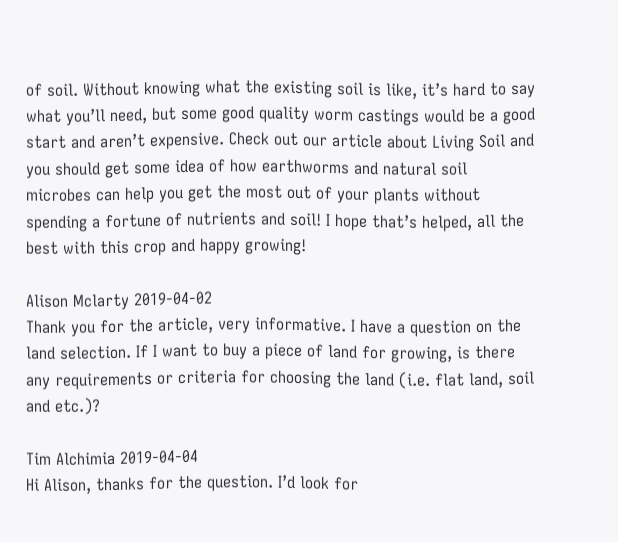of soil. Without knowing what the existing soil is like, it’s hard to say what you’ll need, but some good quality worm castings would be a good start and aren’t expensive. Check out our article about Living Soil and you should get some idea of how earthworms and natural soil microbes can help you get the most out of your plants without spending a fortune of nutrients and soil! I hope that’s helped, all the best with this crop and happy growing!

Alison Mclarty 2019-04-02
Thank you for the article, very informative. I have a question on the land selection. If I want to buy a piece of land for growing, is there any requirements or criteria for choosing the land (i.e. flat land, soil and etc.)?

Tim Alchimia 2019-04-04
Hi Alison, thanks for the question. I’d look for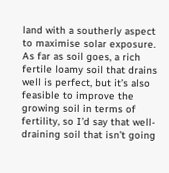land with a southerly aspect to maximise solar exposure. As far as soil goes, a rich fertile loamy soil that drains well is perfect, but it’s also feasible to improve the growing soil in terms of fertility, so I’d say that well-draining soil that isn’t going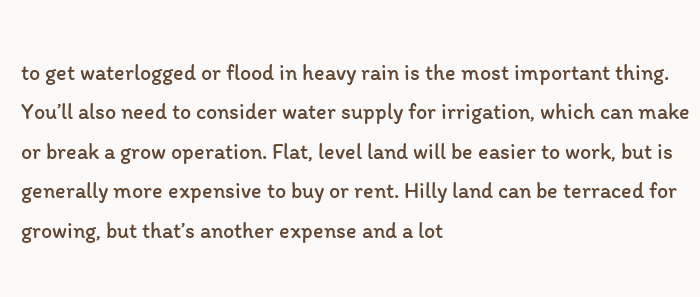to get waterlogged or flood in heavy rain is the most important thing. You’ll also need to consider water supply for irrigation, which can make or break a grow operation. Flat, level land will be easier to work, but is generally more expensive to buy or rent. Hilly land can be terraced for growing, but that’s another expense and a lot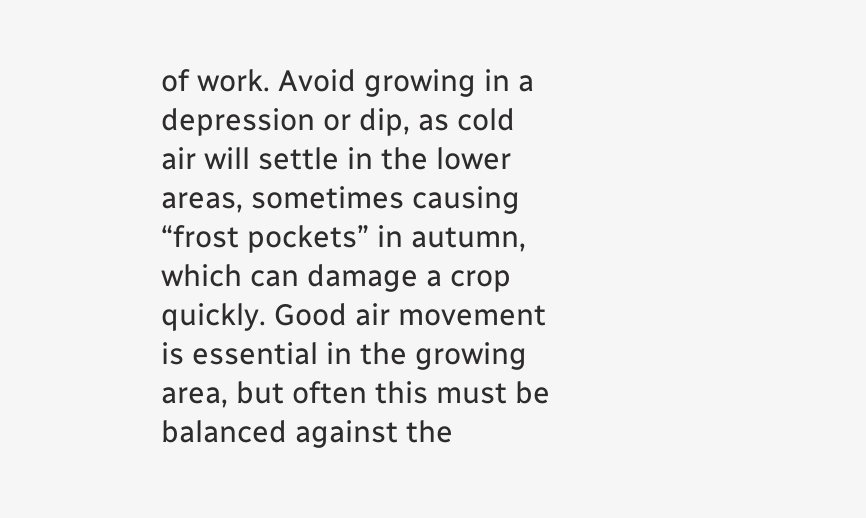of work. Avoid growing in a depression or dip, as cold air will settle in the lower areas, sometimes causing “frost pockets” in autumn, which can damage a crop quickly. Good air movement is essential in the growing area, but often this must be balanced against the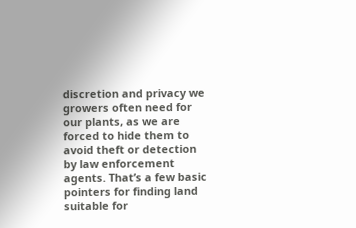discretion and privacy we growers often need for our plants, as we are forced to hide them to avoid theft or detection by law enforcement agents. That’s a few basic pointers for finding land suitable for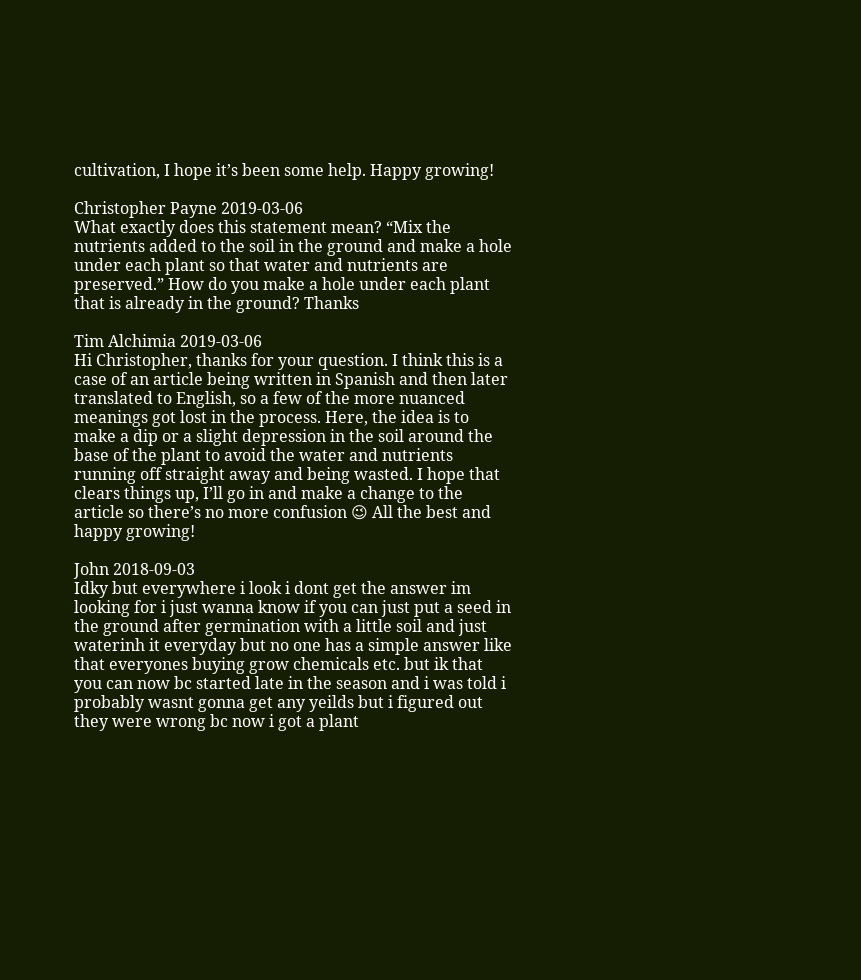cultivation, I hope it’s been some help. Happy growing!

Christopher Payne 2019-03-06
What exactly does this statement mean? “Mix the nutrients added to the soil in the ground and make a hole under each plant so that water and nutrients are preserved.” How do you make a hole under each plant that is already in the ground? Thanks

Tim Alchimia 2019-03-06
Hi Christopher, thanks for your question. I think this is a case of an article being written in Spanish and then later translated to English, so a few of the more nuanced meanings got lost in the process. Here, the idea is to make a dip or a slight depression in the soil around the base of the plant to avoid the water and nutrients running off straight away and being wasted. I hope that clears things up, I’ll go in and make a change to the article so there’s no more confusion 😉 All the best and happy growing!

John 2018-09-03
Idky but everywhere i look i dont get the answer im looking for i just wanna know if you can just put a seed in the ground after germination with a little soil and just waterinh it everyday but no one has a simple answer like that everyones buying grow chemicals etc. but ik that you can now bc started late in the season and i was told i probably wasnt gonna get any yeilds but i figured out they were wrong bc now i got a plant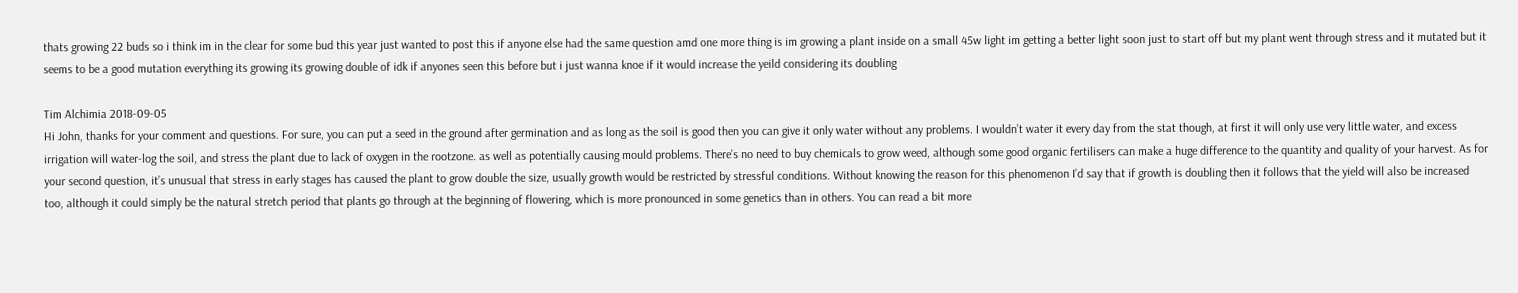thats growing 22 buds so i think im in the clear for some bud this year just wanted to post this if anyone else had the same question amd one more thing is im growing a plant inside on a small 45w light im getting a better light soon just to start off but my plant went through stress and it mutated but it seems to be a good mutation everything its growing its growing double of idk if anyones seen this before but i just wanna knoe if it would increase the yeild considering its doubling

Tim Alchimia 2018-09-05
Hi John, thanks for your comment and questions. For sure, you can put a seed in the ground after germination and as long as the soil is good then you can give it only water without any problems. I wouldn’t water it every day from the stat though, at first it will only use very little water, and excess irrigation will water-log the soil, and stress the plant due to lack of oxygen in the rootzone. as well as potentially causing mould problems. There’s no need to buy chemicals to grow weed, although some good organic fertilisers can make a huge difference to the quantity and quality of your harvest. As for your second question, it’s unusual that stress in early stages has caused the plant to grow double the size, usually growth would be restricted by stressful conditions. Without knowing the reason for this phenomenon I’d say that if growth is doubling then it follows that the yield will also be increased too, although it could simply be the natural stretch period that plants go through at the beginning of flowering, which is more pronounced in some genetics than in others. You can read a bit more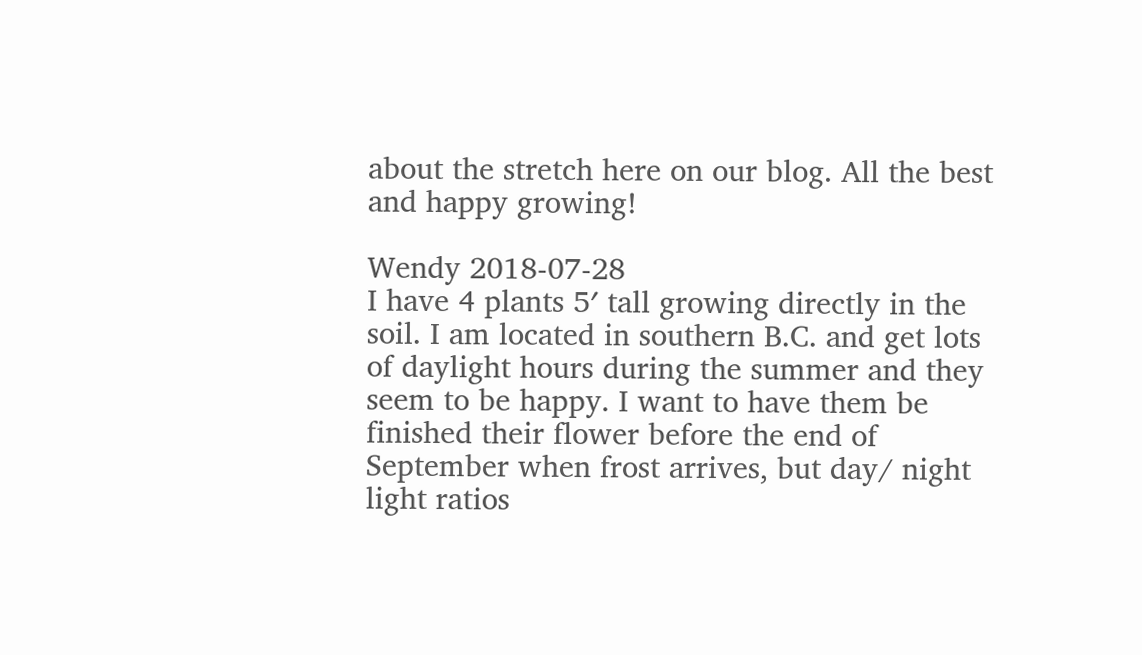about the stretch here on our blog. All the best and happy growing!

Wendy 2018-07-28
I have 4 plants 5′ tall growing directly in the soil. I am located in southern B.C. and get lots of daylight hours during the summer and they seem to be happy. I want to have them be finished their flower before the end of September when frost arrives, but day/ night light ratios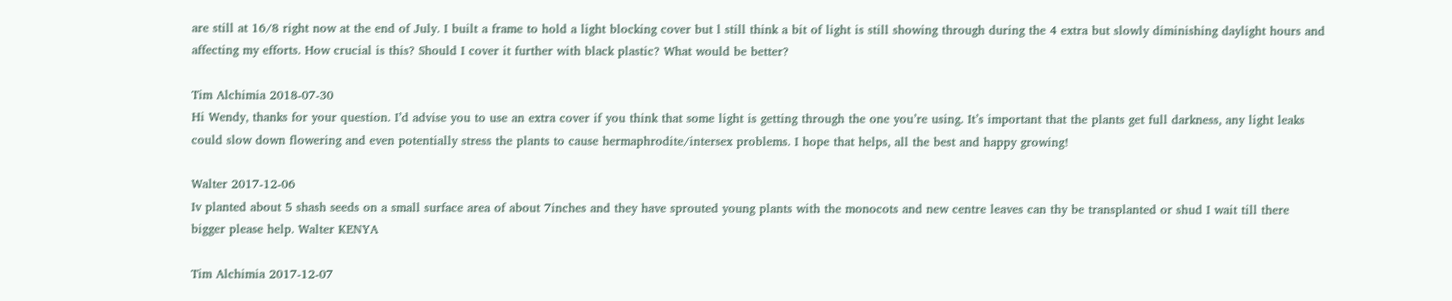are still at 16/8 right now at the end of July. I built a frame to hold a light blocking cover but l still think a bit of light is still showing through during the 4 extra but slowly diminishing daylight hours and affecting my efforts. How crucial is this? Should I cover it further with black plastic? What would be better?

Tim Alchimia 2018-07-30
Hi Wendy, thanks for your question. I’d advise you to use an extra cover if you think that some light is getting through the one you’re using. It’s important that the plants get full darkness, any light leaks could slow down flowering and even potentially stress the plants to cause hermaphrodite/intersex problems. I hope that helps, all the best and happy growing!

Walter 2017-12-06
Iv planted about 5 shash seeds on a small surface area of about 7inches and they have sprouted young plants with the monocots and new centre leaves can thy be transplanted or shud I wait till there bigger please help. Walter KENYA

Tim Alchimia 2017-12-07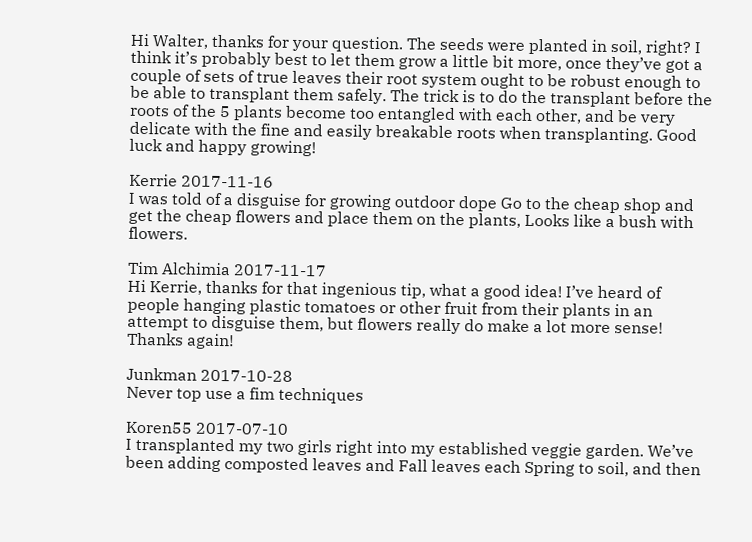Hi Walter, thanks for your question. The seeds were planted in soil, right? I think it’s probably best to let them grow a little bit more, once they’ve got a couple of sets of true leaves their root system ought to be robust enough to be able to transplant them safely. The trick is to do the transplant before the roots of the 5 plants become too entangled with each other, and be very delicate with the fine and easily breakable roots when transplanting. Good luck and happy growing!

Kerrie 2017-11-16
I was told of a disguise for growing outdoor dope Go to the cheap shop and get the cheap flowers and place them on the plants, Looks like a bush with flowers.

Tim Alchimia 2017-11-17
Hi Kerrie, thanks for that ingenious tip, what a good idea! I’ve heard of people hanging plastic tomatoes or other fruit from their plants in an attempt to disguise them, but flowers really do make a lot more sense! Thanks again!

Junkman 2017-10-28
Never top use a fim techniques

Koren55 2017-07-10
I transplanted my two girls right into my established veggie garden. We’ve been adding composted leaves and Fall leaves each Spring to soil, and then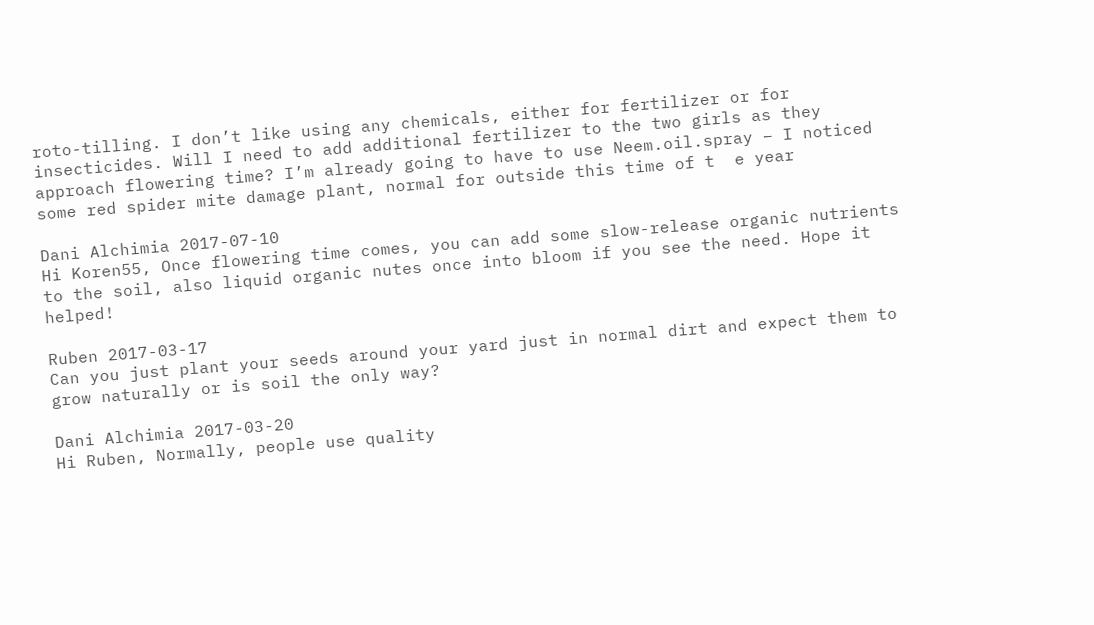roto-tilling. I don’t like using any chemicals, either for fertilizer or for insecticides. Will I need to add additional fertilizer to the two girls as they approach flowering time? I’m already going to have to use Neem.oil.spray – I noticed some red spider mite damage plant, normal for outside this time of t  e year

Dani Alchimia 2017-07-10
Hi Koren55, Once flowering time comes, you can add some slow-release organic nutrients to the soil, also liquid organic nutes once into bloom if you see the need. Hope it helped!

Ruben 2017-03-17
Can you just plant your seeds around your yard just in normal dirt and expect them to grow naturally or is soil the only way?

Dani Alchimia 2017-03-20
Hi Ruben, Normally, people use quality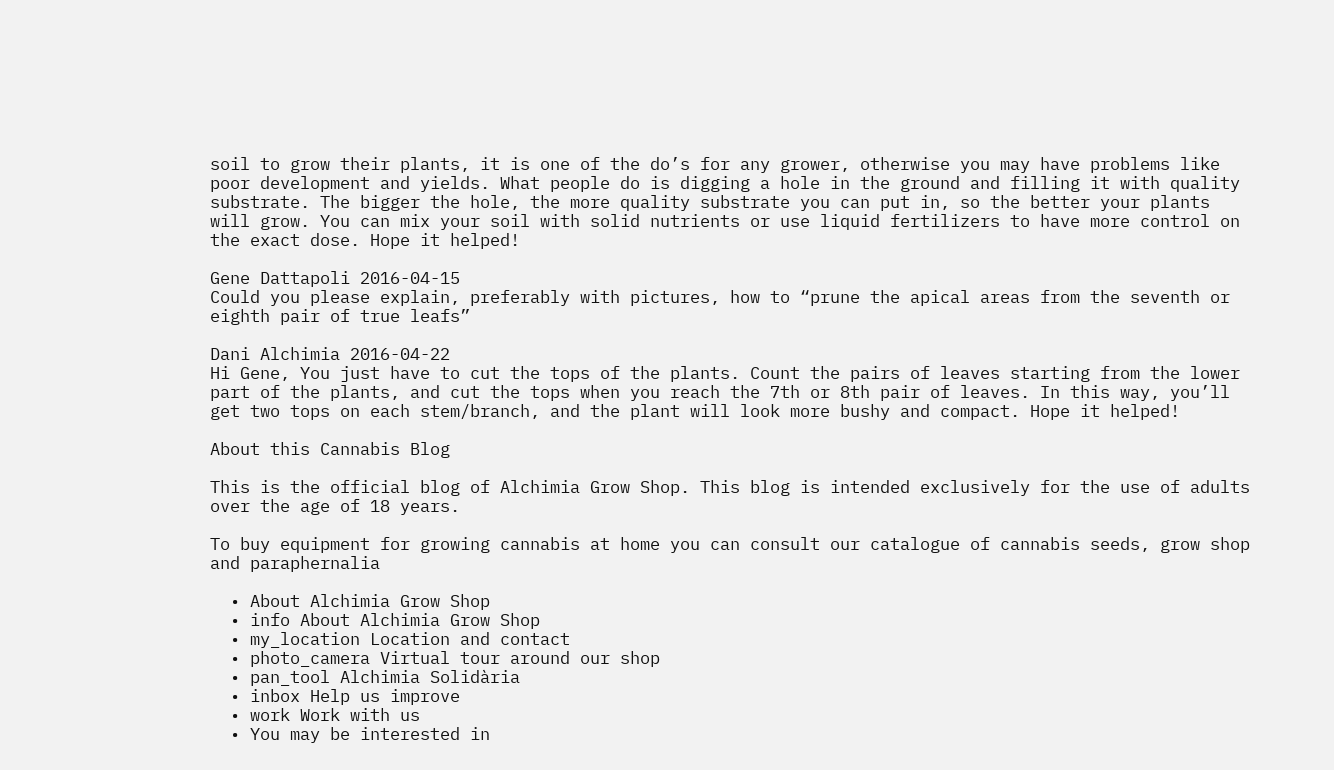soil to grow their plants, it is one of the do’s for any grower, otherwise you may have problems like poor development and yields. What people do is digging a hole in the ground and filling it with quality substrate. The bigger the hole, the more quality substrate you can put in, so the better your plants will grow. You can mix your soil with solid nutrients or use liquid fertilizers to have more control on the exact dose. Hope it helped!

Gene Dattapoli 2016-04-15
Could you please explain, preferably with pictures, how to “prune the apical areas from the seventh or eighth pair of true leafs”

Dani Alchimia 2016-04-22
Hi Gene, You just have to cut the tops of the plants. Count the pairs of leaves starting from the lower part of the plants, and cut the tops when you reach the 7th or 8th pair of leaves. In this way, you’ll get two tops on each stem/branch, and the plant will look more bushy and compact. Hope it helped!

About this Cannabis Blog

This is the official blog of Alchimia Grow Shop. This blog is intended exclusively for the use of adults over the age of 18 years.

To buy equipment for growing cannabis at home you can consult our catalogue of cannabis seeds, grow shop and paraphernalia

  • About Alchimia Grow Shop
  • info About Alchimia Grow Shop
  • my_location Location and contact
  • photo_camera Virtual tour around our shop
  • pan_tool Alchimia Solidària
  • inbox Help us improve
  • work Work with us
  • You may be interested in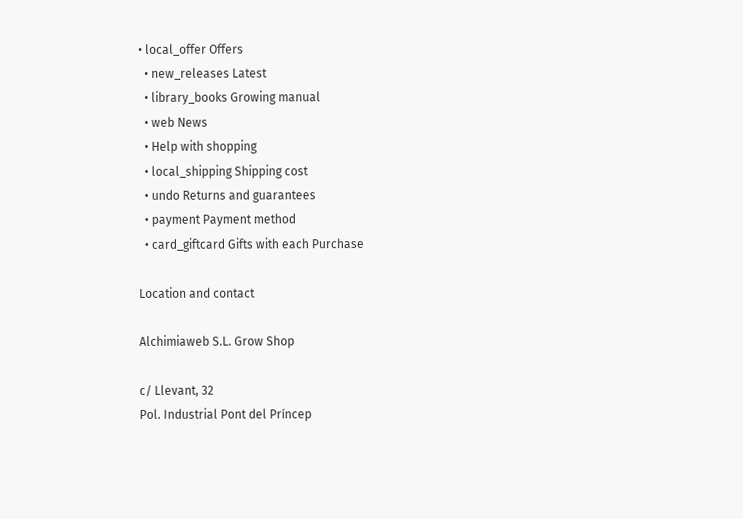• local_offer Offers
  • new_releases Latest
  • library_books Growing manual
  • web News
  • Help with shopping
  • local_shipping Shipping cost
  • undo Returns and guarantees
  • payment Payment method
  • card_giftcard Gifts with each Purchase

Location and contact

Alchimiaweb S.L. Grow Shop

c/ Llevant, 32
Pol. Industrial Pont del Príncep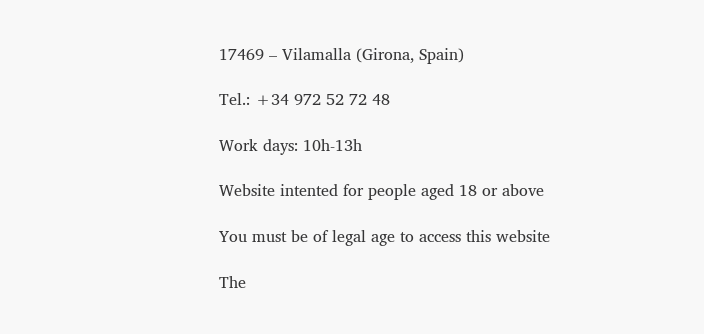17469 – Vilamalla (Girona, Spain)

Tel.: +34 972 52 72 48

Work days: 10h-13h

Website intented for people aged 18 or above

You must be of legal age to access this website

The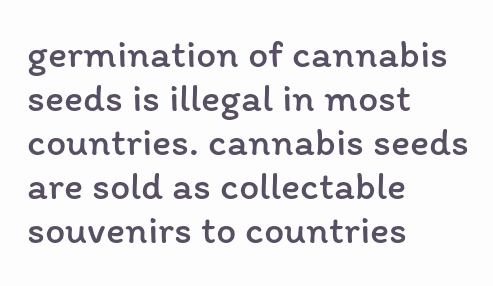germination of cannabis seeds is illegal in most countries. cannabis seeds are sold as collectable souvenirs to countries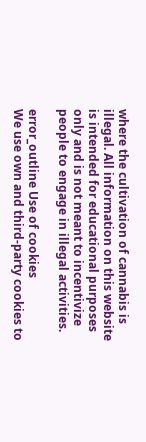where the cultivation of cannabis is illegal. All information on this website is intended for educational purposes only and is not meant to incentivize people to engage in illegal activities.

error_outline Use of cookies
We use own and third-party cookies to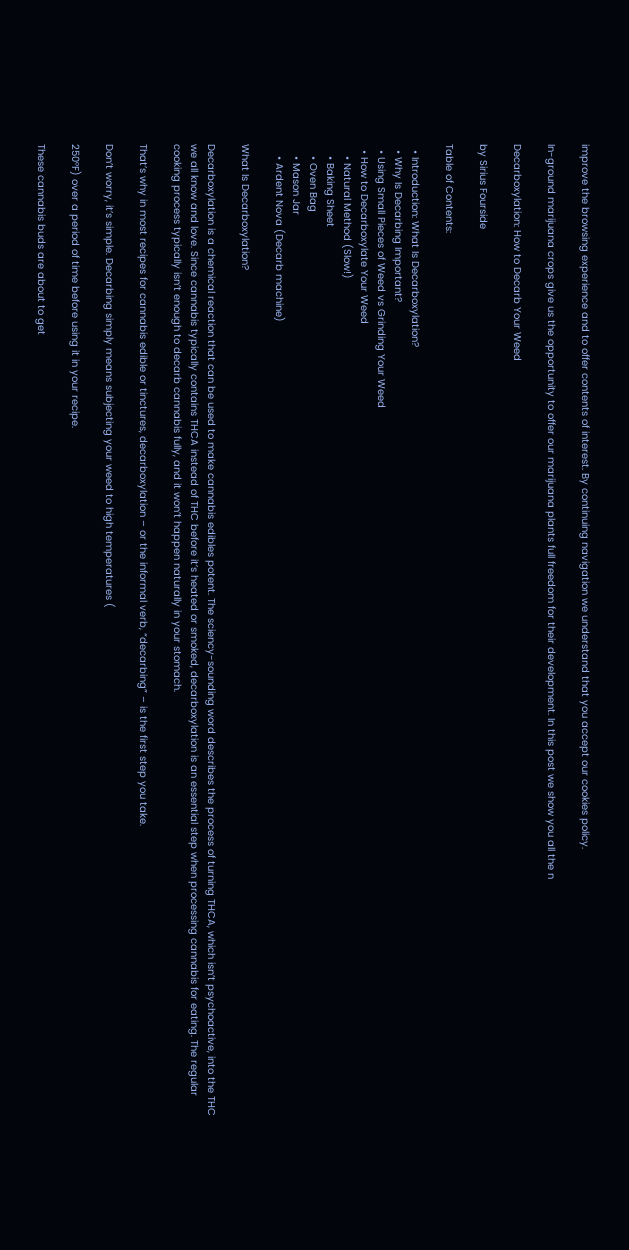improve the browsing experience and to offer contents of interest. By continuing navigation we understand that you accept our cookies policy.

In-ground marijuana crops give us the opportunity to offer our marijuana plants full freedom for their development. In this post we show you all the n

Decarboxylation: How to Decarb Your Weed

by Sirius Fourside

Table of Contents:

  • Introduction: What Is Decarboxylation?
  • Why Is Decarbing Important?
  • Using Small Pieces of Weed vs Grinding Your Weed
  • How to Decarboxylate Your Weed
    • Natural Method (Slow!)
    • Baking Sheet
    • Oven Bag
    • Mason Jar
    • Ardent Nova (Decarb machine)

What Is Decarboxylation?

Decarboxylation is a chemical reaction that can be used to make cannabis edibles potent. The sciency-sounding word describes the process of turning THCA, which isn’t psychoactive, into the THC we all know and love. Since cannabis typically contains THCA instead of THC before it’s heated or smoked, decarboxylation is an essential step when processing cannabis for eating. The regular cooking process typically isn’t enough to decarb cannabis fully, and it won’t happen naturally in your stomach.

That’s why in most recipes for cannabis edible or tinctures, decarboxylation – or the informal verb, “decarbing” – is the first step you take.

Don’t worry, it’s simple. Decarbing simply means subjecting your weed to high temperatures (

250°F) over a period of time before using it in your recipe.

These cannabis buds are about to get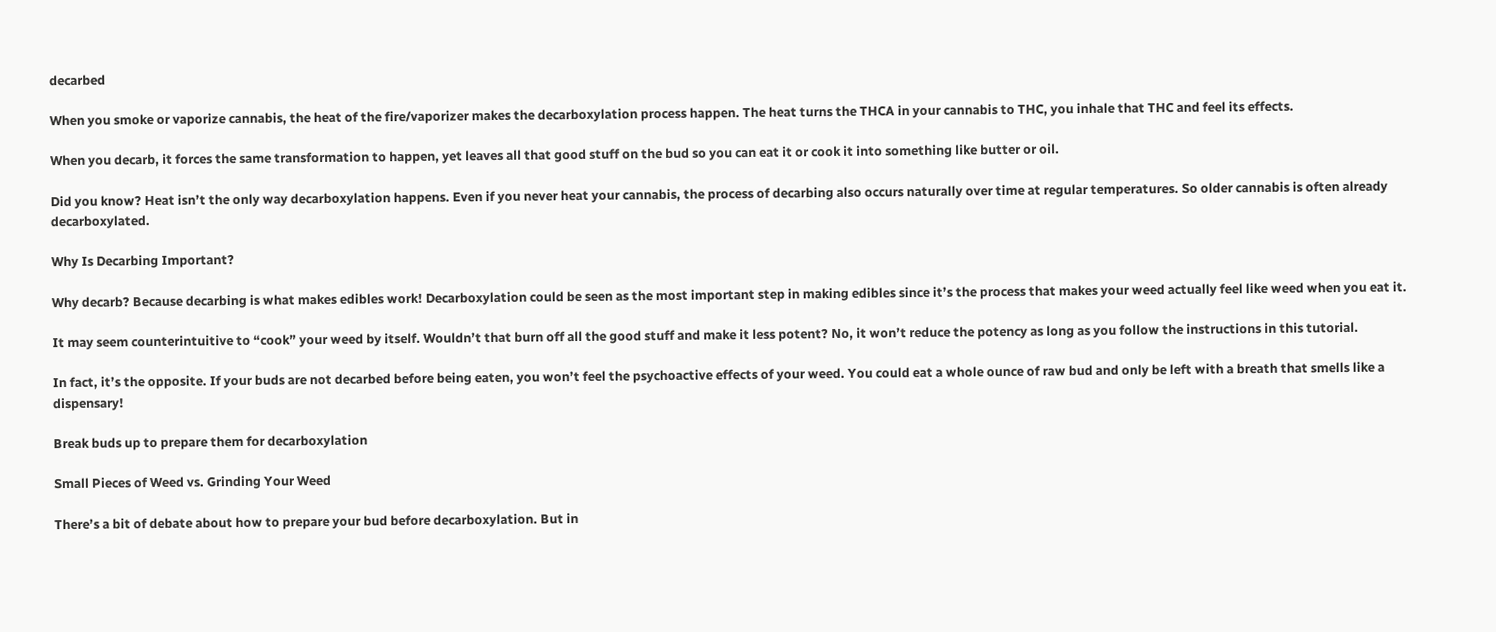decarbed

When you smoke or vaporize cannabis, the heat of the fire/vaporizer makes the decarboxylation process happen. The heat turns the THCA in your cannabis to THC, you inhale that THC and feel its effects.

When you decarb, it forces the same transformation to happen, yet leaves all that good stuff on the bud so you can eat it or cook it into something like butter or oil.

Did you know? Heat isn’t the only way decarboxylation happens. Even if you never heat your cannabis, the process of decarbing also occurs naturally over time at regular temperatures. So older cannabis is often already decarboxylated.

Why Is Decarbing Important?

Why decarb? Because decarbing is what makes edibles work! Decarboxylation could be seen as the most important step in making edibles since it’s the process that makes your weed actually feel like weed when you eat it.

It may seem counterintuitive to “cook” your weed by itself. Wouldn’t that burn off all the good stuff and make it less potent? No, it won’t reduce the potency as long as you follow the instructions in this tutorial.

In fact, it’s the opposite. If your buds are not decarbed before being eaten, you won’t feel the psychoactive effects of your weed. You could eat a whole ounce of raw bud and only be left with a breath that smells like a dispensary!

Break buds up to prepare them for decarboxylation

Small Pieces of Weed vs. Grinding Your Weed

There’s a bit of debate about how to prepare your bud before decarboxylation. But in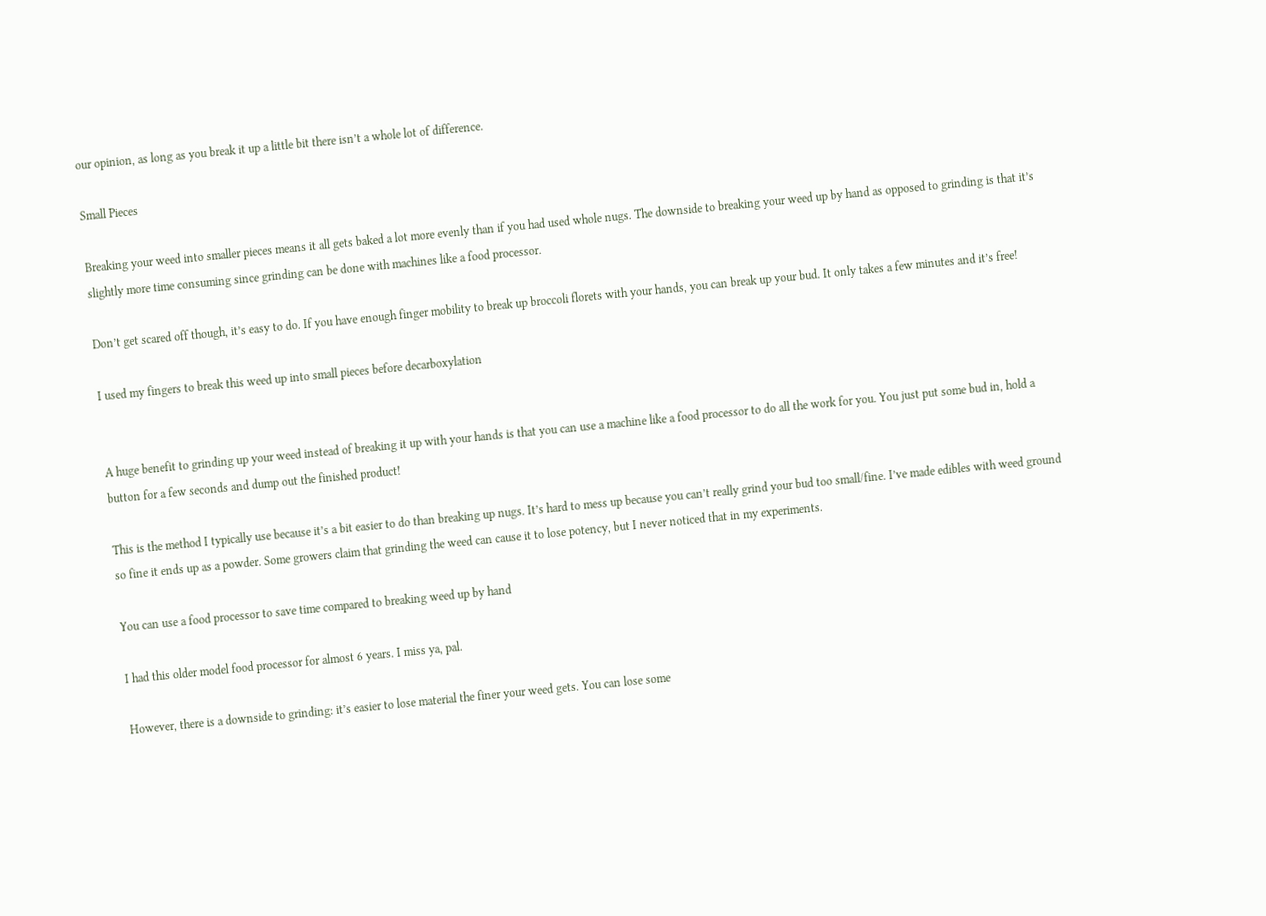our opinion, as long as you break it up a little bit there isn’t a whole lot of difference.

Small Pieces

Breaking your weed into smaller pieces means it all gets baked a lot more evenly than if you had used whole nugs. The downside to breaking your weed up by hand as opposed to grinding is that it’s slightly more time consuming since grinding can be done with machines like a food processor.

Don’t get scared off though, it’s easy to do. If you have enough finger mobility to break up broccoli florets with your hands, you can break up your bud. It only takes a few minutes and it’s free!

I used my fingers to break this weed up into small pieces before decarboxylation


A huge benefit to grinding up your weed instead of breaking it up with your hands is that you can use a machine like a food processor to do all the work for you. You just put some bud in, hold a button for a few seconds and dump out the finished product!

This is the method I typically use because it’s a bit easier to do than breaking up nugs. It’s hard to mess up because you can’t really grind your bud too small/fine. I’ve made edibles with weed ground so fine it ends up as a powder. Some growers claim that grinding the weed can cause it to lose potency, but I never noticed that in my experiments.

You can use a food processor to save time compared to breaking weed up by hand

I had this older model food processor for almost 6 years. I miss ya, pal.

However, there is a downside to grinding: it’s easier to lose material the finer your weed gets. You can lose some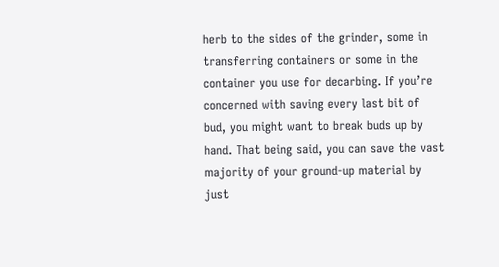herb to the sides of the grinder, some in transferring containers or some in the container you use for decarbing. If you’re concerned with saving every last bit of bud, you might want to break buds up by hand. That being said, you can save the vast majority of your ground-up material by just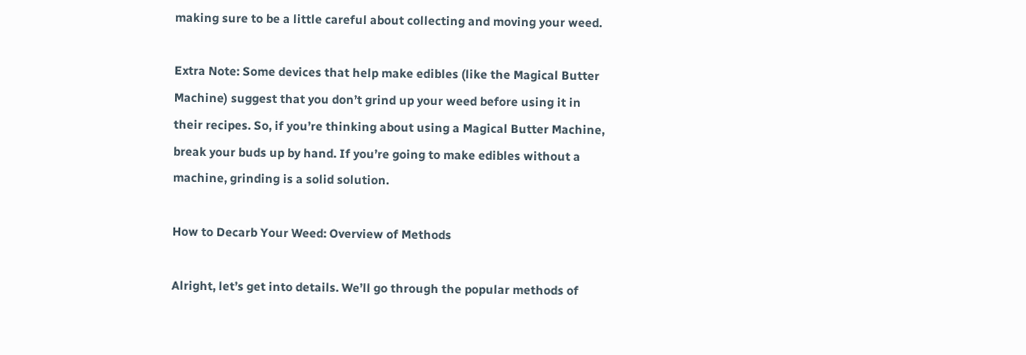making sure to be a little careful about collecting and moving your weed.

Extra Note: Some devices that help make edibles (like the Magical Butter Machine) suggest that you don’t grind up your weed before using it in their recipes. So, if you’re thinking about using a Magical Butter Machine, break your buds up by hand. If you’re going to make edibles without a machine, grinding is a solid solution.

How to Decarb Your Weed: Overview of Methods

Alright, let’s get into details. We’ll go through the popular methods of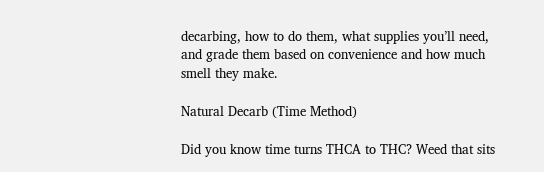decarbing, how to do them, what supplies you’ll need, and grade them based on convenience and how much smell they make.

Natural Decarb (Time Method)

Did you know time turns THCA to THC? Weed that sits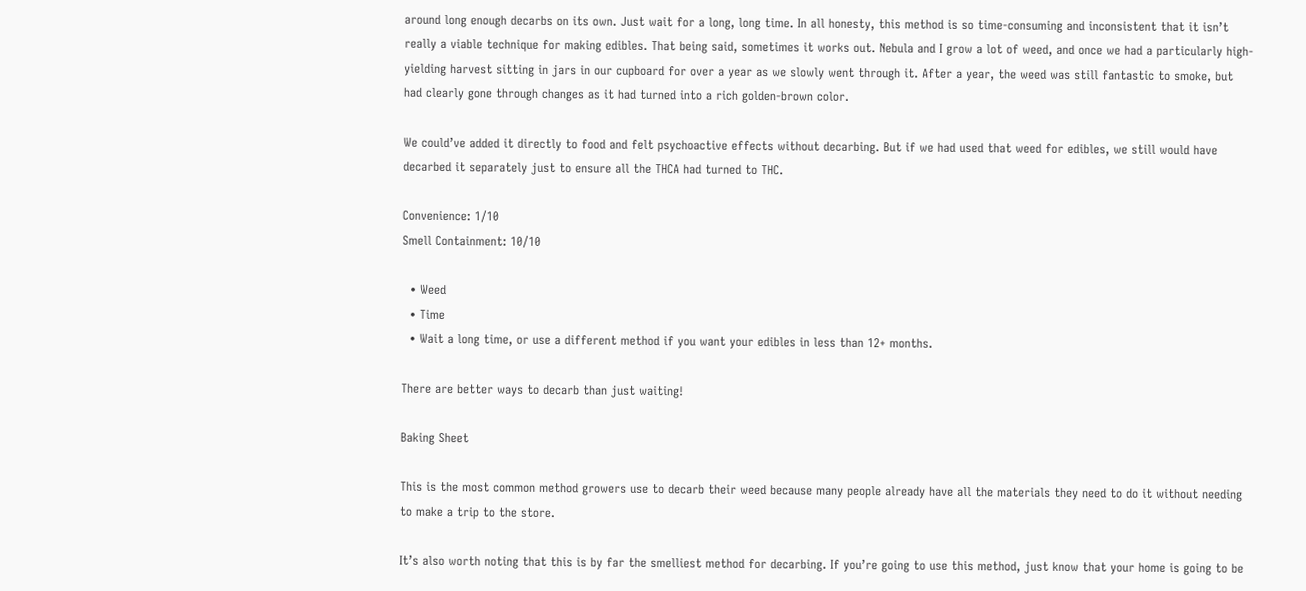around long enough decarbs on its own. Just wait for a long, long time. In all honesty, this method is so time-consuming and inconsistent that it isn’t really a viable technique for making edibles. That being said, sometimes it works out. Nebula and I grow a lot of weed, and once we had a particularly high-yielding harvest sitting in jars in our cupboard for over a year as we slowly went through it. After a year, the weed was still fantastic to smoke, but had clearly gone through changes as it had turned into a rich golden-brown color.

We could’ve added it directly to food and felt psychoactive effects without decarbing. But if we had used that weed for edibles, we still would have decarbed it separately just to ensure all the THCA had turned to THC.

Convenience: 1/10
Smell Containment: 10/10

  • Weed
  • Time
  • Wait a long time, or use a different method if you want your edibles in less than 12+ months.

There are better ways to decarb than just waiting!

Baking Sheet

This is the most common method growers use to decarb their weed because many people already have all the materials they need to do it without needing to make a trip to the store.

It’s also worth noting that this is by far the smelliest method for decarbing. If you’re going to use this method, just know that your home is going to be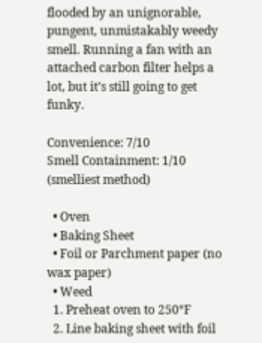flooded by an unignorable, pungent, unmistakably weedy smell. Running a fan with an attached carbon filter helps a lot, but it’s still going to get funky.

Convenience: 7/10
Smell Containment: 1/10 (smelliest method)

  • Oven
  • Baking Sheet
  • Foil or Parchment paper (no wax paper)
  • Weed
  1. Preheat oven to 250°F
  2. Line baking sheet with foil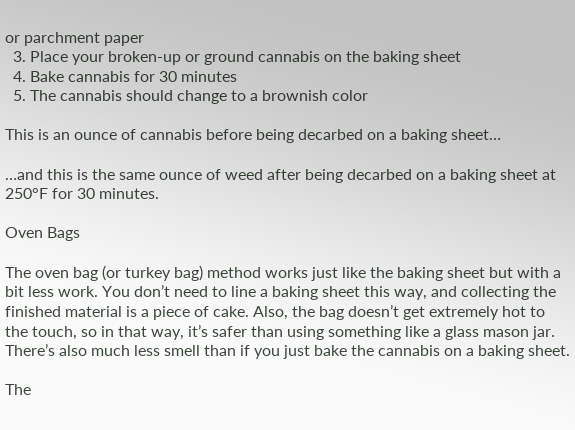or parchment paper
  3. Place your broken-up or ground cannabis on the baking sheet
  4. Bake cannabis for 30 minutes
  5. The cannabis should change to a brownish color

This is an ounce of cannabis before being decarbed on a baking sheet…

…and this is the same ounce of weed after being decarbed on a baking sheet at 250°F for 30 minutes.

Oven Bags

The oven bag (or turkey bag) method works just like the baking sheet but with a bit less work. You don’t need to line a baking sheet this way, and collecting the finished material is a piece of cake. Also, the bag doesn’t get extremely hot to the touch, so in that way, it’s safer than using something like a glass mason jar. There’s also much less smell than if you just bake the cannabis on a baking sheet.

The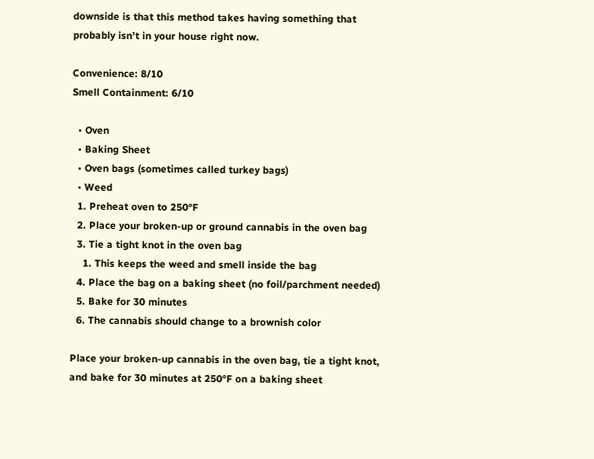downside is that this method takes having something that probably isn’t in your house right now.

Convenience: 8/10
Smell Containment: 6/10

  • Oven
  • Baking Sheet
  • Oven bags (sometimes called turkey bags)
  • Weed
  1. Preheat oven to 250°F
  2. Place your broken-up or ground cannabis in the oven bag
  3. Tie a tight knot in the oven bag
    1. This keeps the weed and smell inside the bag
  4. Place the bag on a baking sheet (no foil/parchment needed)
  5. Bake for 30 minutes
  6. The cannabis should change to a brownish color

Place your broken-up cannabis in the oven bag, tie a tight knot, and bake for 30 minutes at 250°F on a baking sheet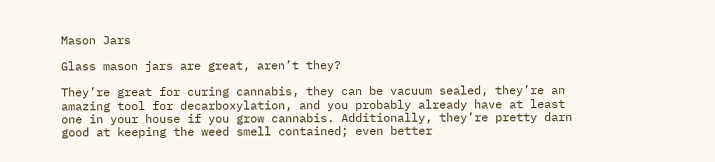Mason Jars

Glass mason jars are great, aren’t they?

They’re great for curing cannabis, they can be vacuum sealed, they’re an amazing tool for decarboxylation, and you probably already have at least one in your house if you grow cannabis. Additionally, they’re pretty darn good at keeping the weed smell contained; even better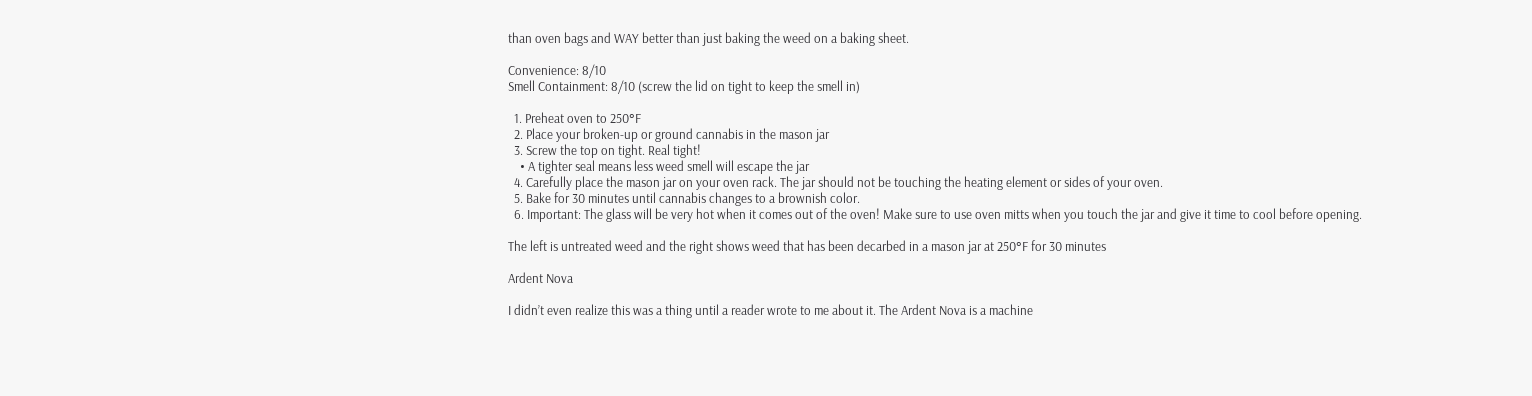than oven bags and WAY better than just baking the weed on a baking sheet.

Convenience: 8/10
Smell Containment: 8/10 (screw the lid on tight to keep the smell in)

  1. Preheat oven to 250°F
  2. Place your broken-up or ground cannabis in the mason jar
  3. Screw the top on tight. Real tight!
    • A tighter seal means less weed smell will escape the jar
  4. Carefully place the mason jar on your oven rack. The jar should not be touching the heating element or sides of your oven.
  5. Bake for 30 minutes until cannabis changes to a brownish color.
  6. Important: The glass will be very hot when it comes out of the oven! Make sure to use oven mitts when you touch the jar and give it time to cool before opening.

The left is untreated weed and the right shows weed that has been decarbed in a mason jar at 250°F for 30 minutes

Ardent Nova

I didn’t even realize this was a thing until a reader wrote to me about it. The Ardent Nova is a machine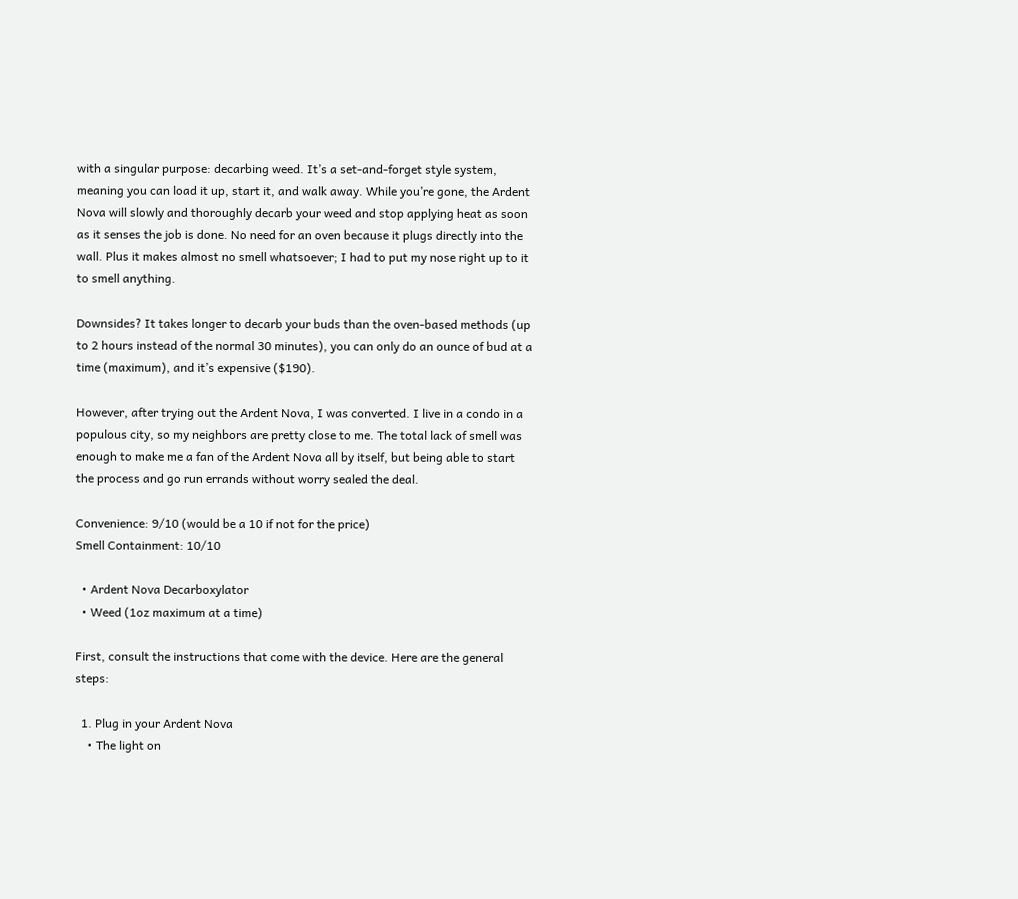with a singular purpose: decarbing weed. It’s a set-and-forget style system, meaning you can load it up, start it, and walk away. While you’re gone, the Ardent Nova will slowly and thoroughly decarb your weed and stop applying heat as soon as it senses the job is done. No need for an oven because it plugs directly into the wall. Plus it makes almost no smell whatsoever; I had to put my nose right up to it to smell anything.

Downsides? It takes longer to decarb your buds than the oven-based methods (up to 2 hours instead of the normal 30 minutes), you can only do an ounce of bud at a time (maximum), and it’s expensive ($190).

However, after trying out the Ardent Nova, I was converted. I live in a condo in a populous city, so my neighbors are pretty close to me. The total lack of smell was enough to make me a fan of the Ardent Nova all by itself, but being able to start the process and go run errands without worry sealed the deal.

Convenience: 9/10 (would be a 10 if not for the price)
Smell Containment: 10/10

  • Ardent Nova Decarboxylator
  • Weed (1oz maximum at a time)

First, consult the instructions that come with the device. Here are the general steps:

  1. Plug in your Ardent Nova
    • The light on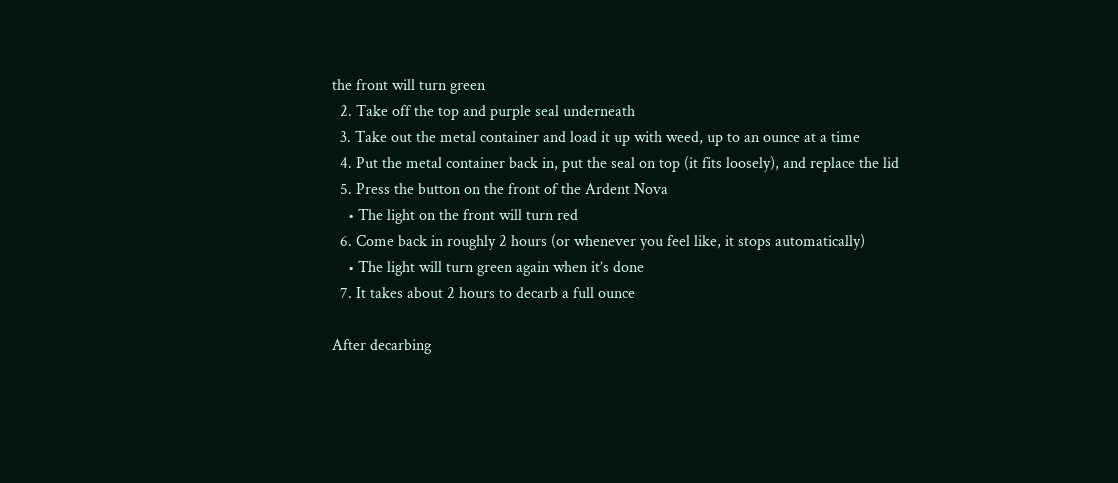the front will turn green
  2. Take off the top and purple seal underneath
  3. Take out the metal container and load it up with weed, up to an ounce at a time
  4. Put the metal container back in, put the seal on top (it fits loosely), and replace the lid
  5. Press the button on the front of the Ardent Nova
    • The light on the front will turn red
  6. Come back in roughly 2 hours (or whenever you feel like, it stops automatically)
    • The light will turn green again when it’s done
  7. It takes about 2 hours to decarb a full ounce

After decarbing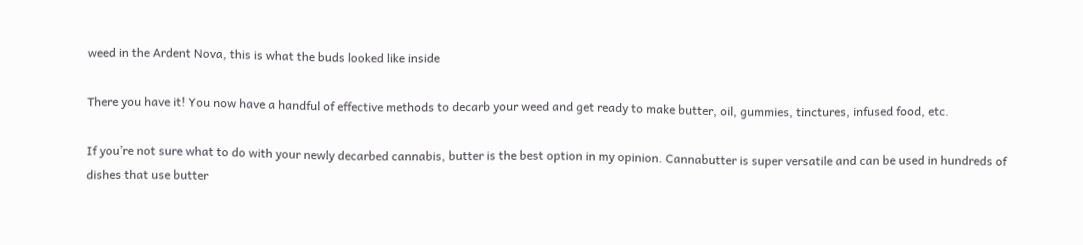weed in the Ardent Nova, this is what the buds looked like inside

There you have it! You now have a handful of effective methods to decarb your weed and get ready to make butter, oil, gummies, tinctures, infused food, etc.

If you’re not sure what to do with your newly decarbed cannabis, butter is the best option in my opinion. Cannabutter is super versatile and can be used in hundreds of dishes that use butter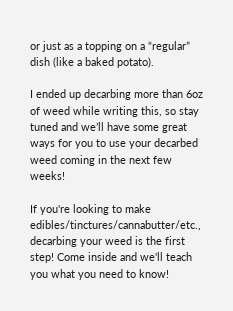or just as a topping on a “regular” dish (like a baked potato).

I ended up decarbing more than 6oz of weed while writing this, so stay tuned and we’ll have some great ways for you to use your decarbed weed coming in the next few weeks!

If you're looking to make edibles/tinctures/cannabutter/etc., decarbing your weed is the first step! Come inside and we'll teach you what you need to know!